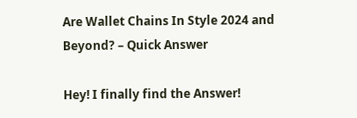Are Wallet Chains In Style 2024 and Beyond? – Quick Answer

Hey! I finally find the Answer!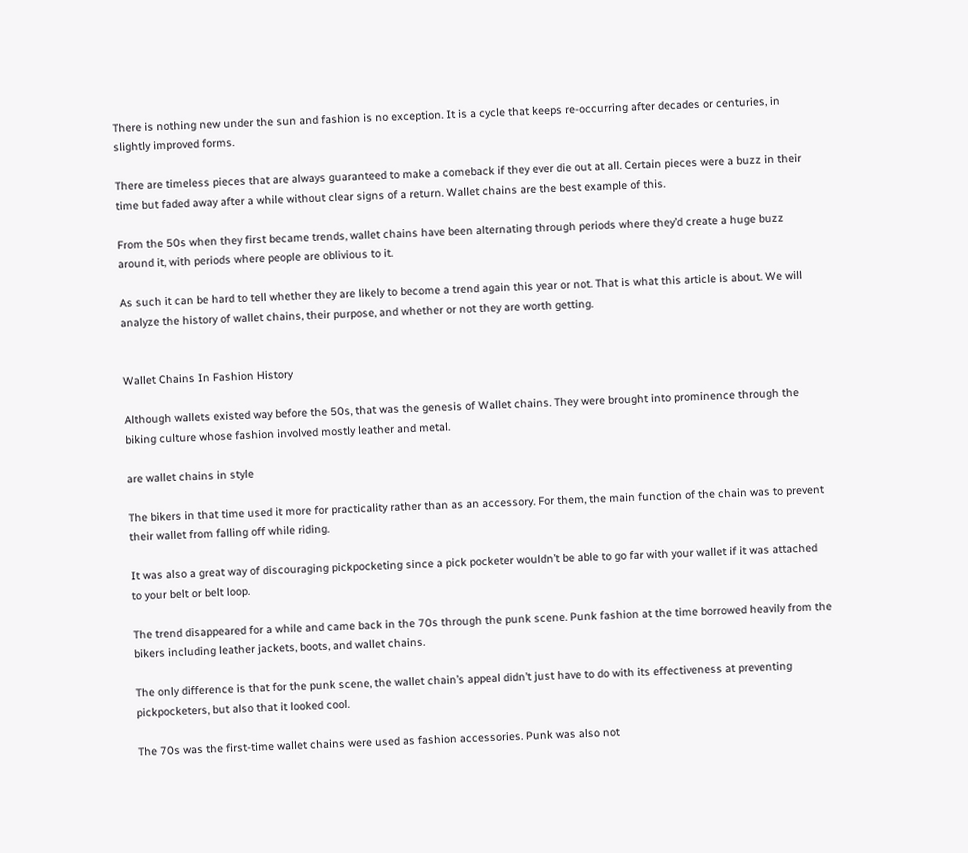There is nothing new under the sun and fashion is no exception. It is a cycle that keeps re-occurring after decades or centuries, in slightly improved forms.

There are timeless pieces that are always guaranteed to make a comeback if they ever die out at all. Certain pieces were a buzz in their time but faded away after a while without clear signs of a return. Wallet chains are the best example of this.

From the 50s when they first became trends, wallet chains have been alternating through periods where they’d create a huge buzz around it, with periods where people are oblivious to it.

As such it can be hard to tell whether they are likely to become a trend again this year or not. That is what this article is about. We will analyze the history of wallet chains, their purpose, and whether or not they are worth getting.


Wallet Chains In Fashion History

Although wallets existed way before the 50s, that was the genesis of Wallet chains. They were brought into prominence through the biking culture whose fashion involved mostly leather and metal.

are wallet chains in style

The bikers in that time used it more for practicality rather than as an accessory. For them, the main function of the chain was to prevent their wallet from falling off while riding.

It was also a great way of discouraging pickpocketing since a pick pocketer wouldn’t be able to go far with your wallet if it was attached to your belt or belt loop.

The trend disappeared for a while and came back in the 70s through the punk scene. Punk fashion at the time borrowed heavily from the bikers including leather jackets, boots, and wallet chains.

The only difference is that for the punk scene, the wallet chain’s appeal didn’t just have to do with its effectiveness at preventing pickpocketers, but also that it looked cool.

The 70s was the first-time wallet chains were used as fashion accessories. Punk was also not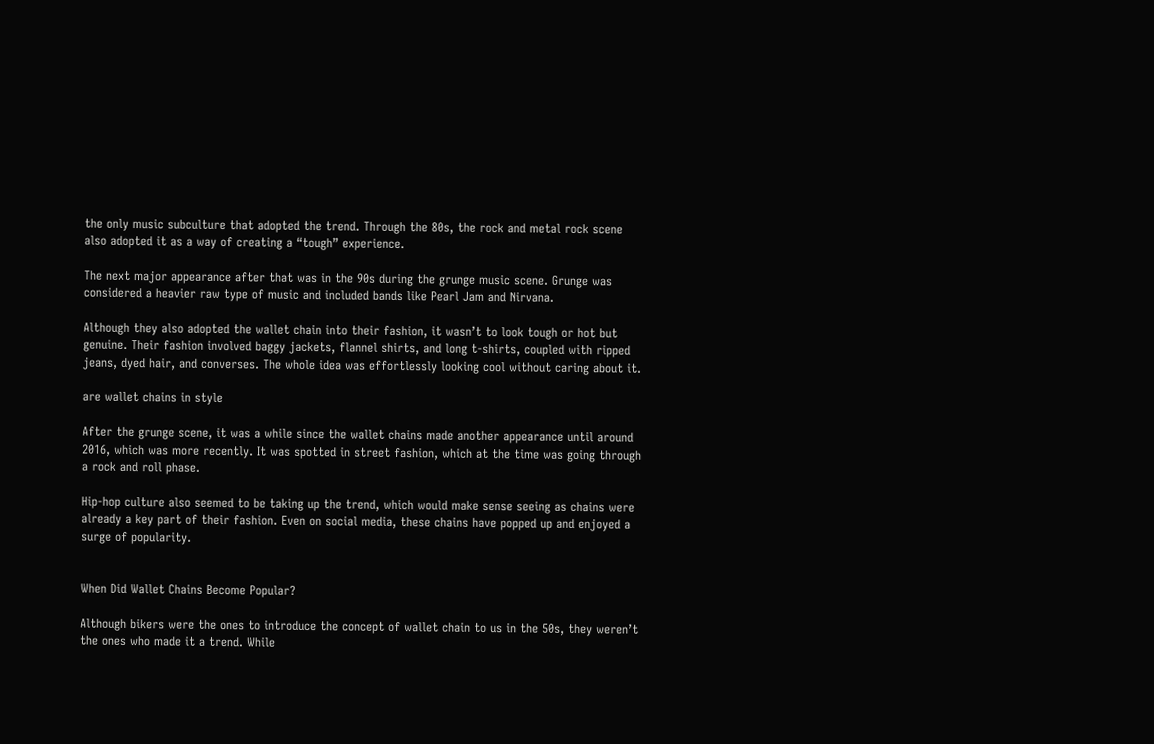the only music subculture that adopted the trend. Through the 80s, the rock and metal rock scene also adopted it as a way of creating a “tough” experience.

The next major appearance after that was in the 90s during the grunge music scene. Grunge was considered a heavier raw type of music and included bands like Pearl Jam and Nirvana.

Although they also adopted the wallet chain into their fashion, it wasn’t to look tough or hot but genuine. Their fashion involved baggy jackets, flannel shirts, and long t-shirts, coupled with ripped jeans, dyed hair, and converses. The whole idea was effortlessly looking cool without caring about it.

are wallet chains in style

After the grunge scene, it was a while since the wallet chains made another appearance until around 2016, which was more recently. It was spotted in street fashion, which at the time was going through a rock and roll phase.

Hip-hop culture also seemed to be taking up the trend, which would make sense seeing as chains were already a key part of their fashion. Even on social media, these chains have popped up and enjoyed a surge of popularity.


When Did Wallet Chains Become Popular?

Although bikers were the ones to introduce the concept of wallet chain to us in the 50s, they weren’t the ones who made it a trend. While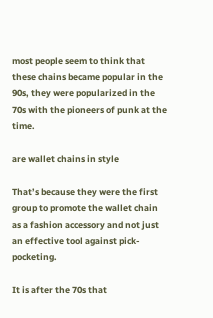most people seem to think that these chains became popular in the 90s, they were popularized in the 70s with the pioneers of punk at the time.

are wallet chains in style

That’s because they were the first group to promote the wallet chain as a fashion accessory and not just an effective tool against pick-pocketing.

It is after the 70s that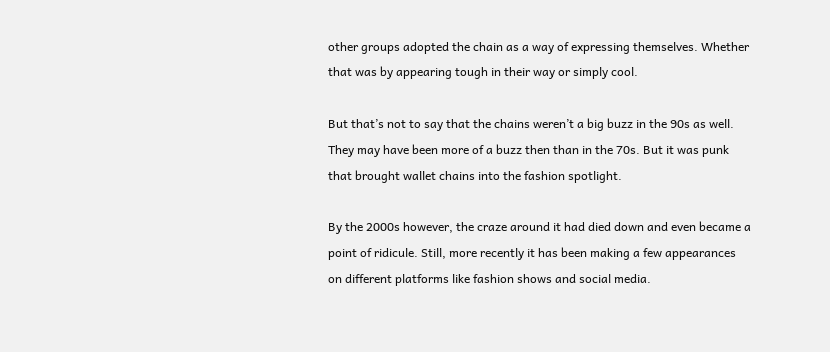other groups adopted the chain as a way of expressing themselves. Whether that was by appearing tough in their way or simply cool.

But that’s not to say that the chains weren’t a big buzz in the 90s as well. They may have been more of a buzz then than in the 70s. But it was punk that brought wallet chains into the fashion spotlight.

By the 2000s however, the craze around it had died down and even became a point of ridicule. Still, more recently it has been making a few appearances on different platforms like fashion shows and social media.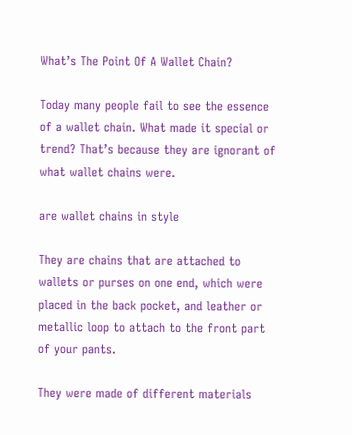What’s The Point Of A Wallet Chain?

Today many people fail to see the essence of a wallet chain. What made it special or trend? That’s because they are ignorant of what wallet chains were.

are wallet chains in style

They are chains that are attached to wallets or purses on one end, which were placed in the back pocket, and leather or metallic loop to attach to the front part of your pants.

They were made of different materials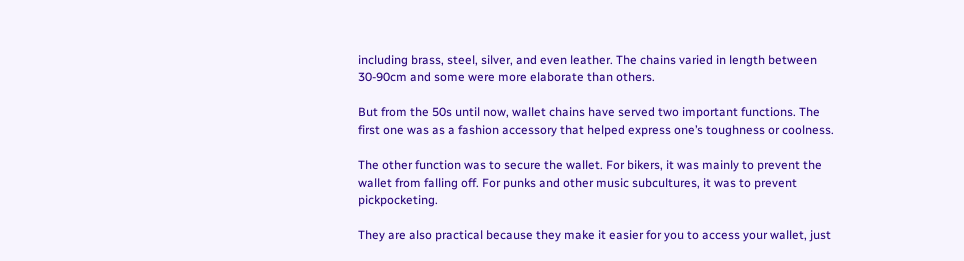including brass, steel, silver, and even leather. The chains varied in length between 30-90cm and some were more elaborate than others.

But from the 50s until now, wallet chains have served two important functions. The first one was as a fashion accessory that helped express one’s toughness or coolness.

The other function was to secure the wallet. For bikers, it was mainly to prevent the wallet from falling off. For punks and other music subcultures, it was to prevent pickpocketing.

They are also practical because they make it easier for you to access your wallet, just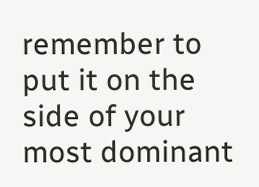remember to put it on the side of your most dominant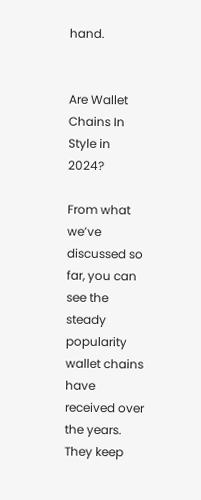hand.


Are Wallet Chains In Style in 2024?

From what we’ve discussed so far, you can see the steady popularity wallet chains have received over the years. They keep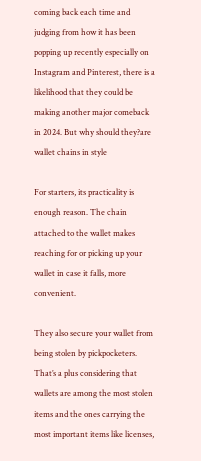coming back each time and judging from how it has been popping up recently especially on Instagram and Pinterest, there is a likelihood that they could be making another major comeback in 2024. But why should they?are wallet chains in style

For starters, its practicality is enough reason. The chain attached to the wallet makes reaching for or picking up your wallet in case it falls, more convenient.

They also secure your wallet from being stolen by pickpocketers. That’s a plus considering that wallets are among the most stolen items and the ones carrying the most important items like licenses,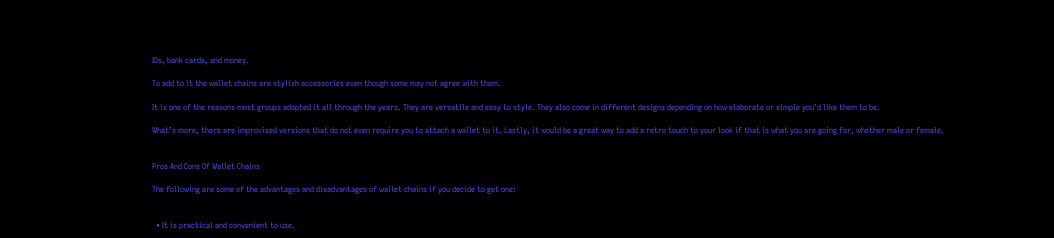IDs, bank cards, and money.

To add to it the wallet chains are stylish accessories even though some may not agree with them.

It is one of the reasons most groups adopted it all through the years. They are versatile and easy to style. They also come in different designs depending on how elaborate or simple you’d like them to be.

What’s more, there are improvised versions that do not even require you to attach a wallet to it. Lastly, it would be a great way to add a retro touch to your look if that is what you are going for, whether male or female.


Pros And Cons Of Wallet Chains

The following are some of the advantages and disadvantages of wallet chains if you decide to get one:


  • It is practical and convenient to use.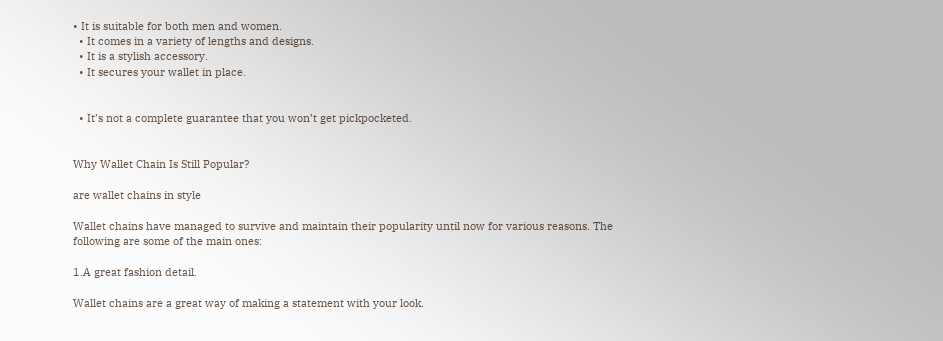• It is suitable for both men and women.
  • It comes in a variety of lengths and designs.
  • It is a stylish accessory.
  • It secures your wallet in place.


  • It’s not a complete guarantee that you won’t get pickpocketed.


Why Wallet Chain Is Still Popular?

are wallet chains in style

Wallet chains have managed to survive and maintain their popularity until now for various reasons. The following are some of the main ones:

1.A great fashion detail.

Wallet chains are a great way of making a statement with your look.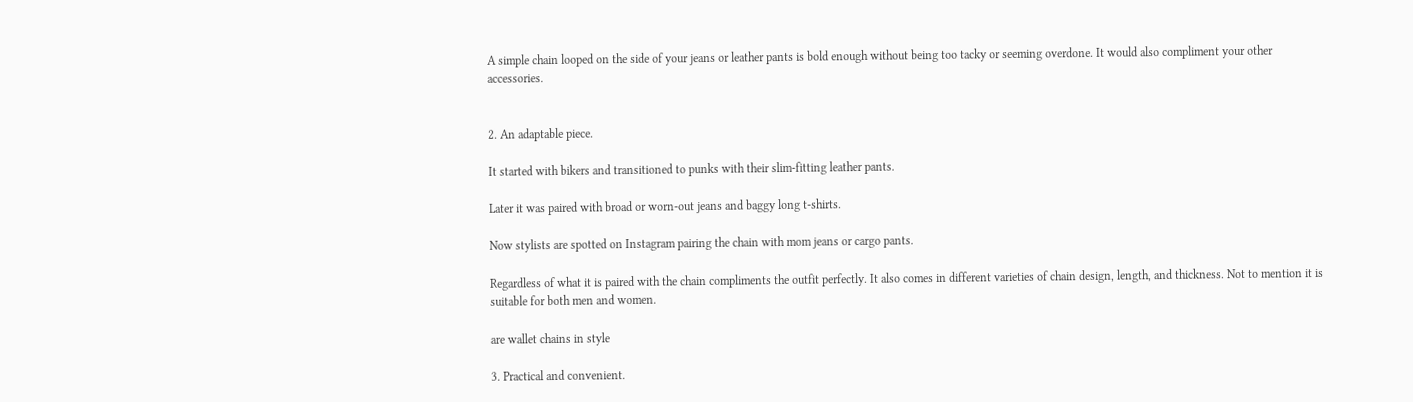A simple chain looped on the side of your jeans or leather pants is bold enough without being too tacky or seeming overdone. It would also compliment your other accessories.


2. An adaptable piece.

It started with bikers and transitioned to punks with their slim-fitting leather pants.

Later it was paired with broad or worn-out jeans and baggy long t-shirts.

Now stylists are spotted on Instagram pairing the chain with mom jeans or cargo pants.

Regardless of what it is paired with the chain compliments the outfit perfectly. It also comes in different varieties of chain design, length, and thickness. Not to mention it is suitable for both men and women.

are wallet chains in style

3. Practical and convenient.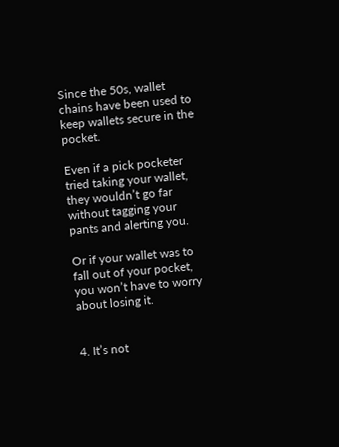Since the 50s, wallet chains have been used to keep wallets secure in the pocket.

Even if a pick pocketer tried taking your wallet, they wouldn’t go far without tagging your pants and alerting you.

Or if your wallet was to fall out of your pocket, you won’t have to worry about losing it.


4. It’s not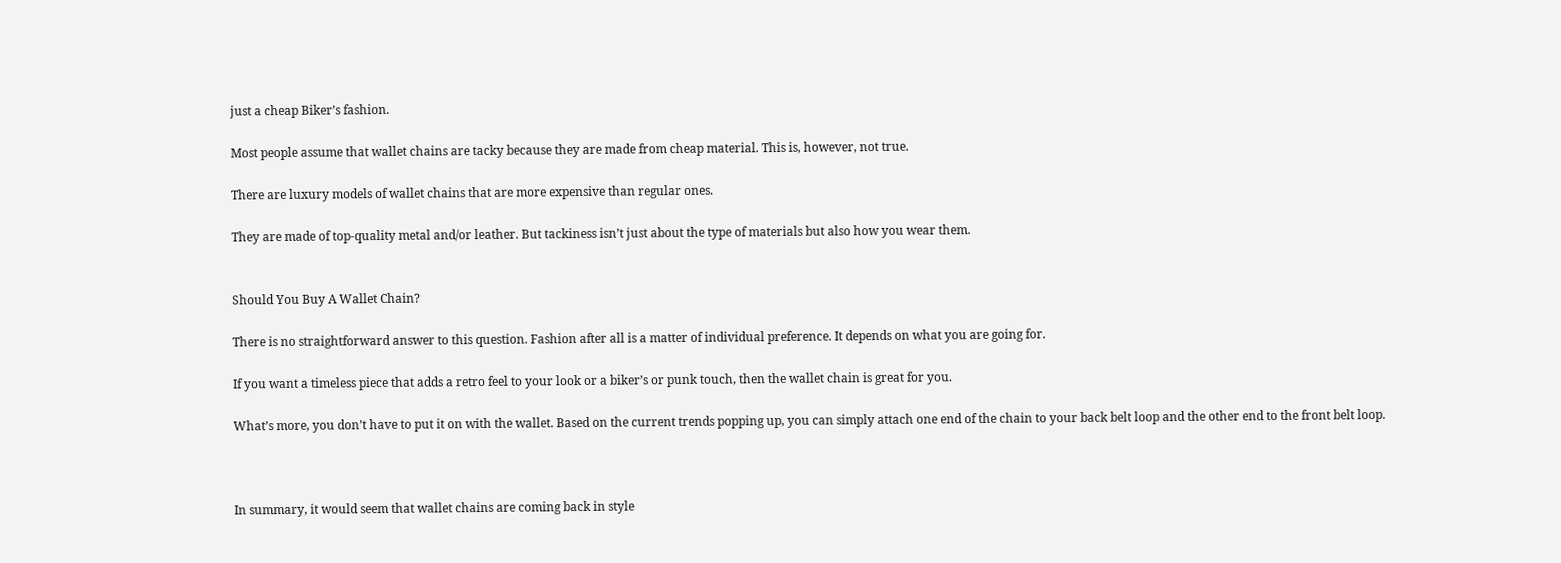just a cheap Biker’s fashion.

Most people assume that wallet chains are tacky because they are made from cheap material. This is, however, not true.

There are luxury models of wallet chains that are more expensive than regular ones.

They are made of top-quality metal and/or leather. But tackiness isn’t just about the type of materials but also how you wear them.


Should You Buy A Wallet Chain?

There is no straightforward answer to this question. Fashion after all is a matter of individual preference. It depends on what you are going for.

If you want a timeless piece that adds a retro feel to your look or a biker’s or punk touch, then the wallet chain is great for you.

What’s more, you don’t have to put it on with the wallet. Based on the current trends popping up, you can simply attach one end of the chain to your back belt loop and the other end to the front belt loop.



In summary, it would seem that wallet chains are coming back in style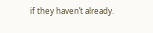if they haven’t already.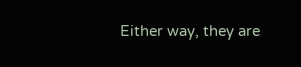Either way, they are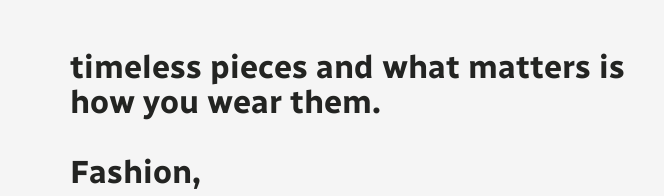timeless pieces and what matters is how you wear them.

Fashion,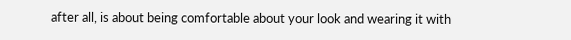after all, is about being comfortable about your look and wearing it with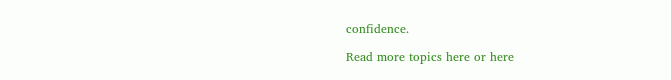confidence.

Read more topics here or here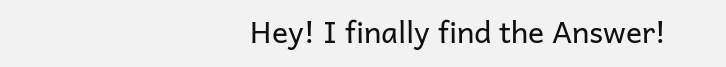Hey! I finally find the Answer!